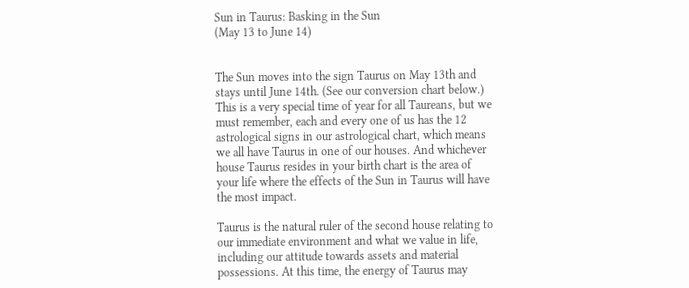Sun in Taurus: Basking in the Sun
(May 13 to June 14)


The Sun moves into the sign Taurus on May 13th and stays until June 14th. (See our conversion chart below.) This is a very special time of year for all Taureans, but we must remember, each and every one of us has the 12 astrological signs in our astrological chart, which means we all have Taurus in one of our houses. And whichever house Taurus resides in your birth chart is the area of your life where the effects of the Sun in Taurus will have the most impact.

Taurus is the natural ruler of the second house relating to our immediate environment and what we value in life, including our attitude towards assets and material possessions. At this time, the energy of Taurus may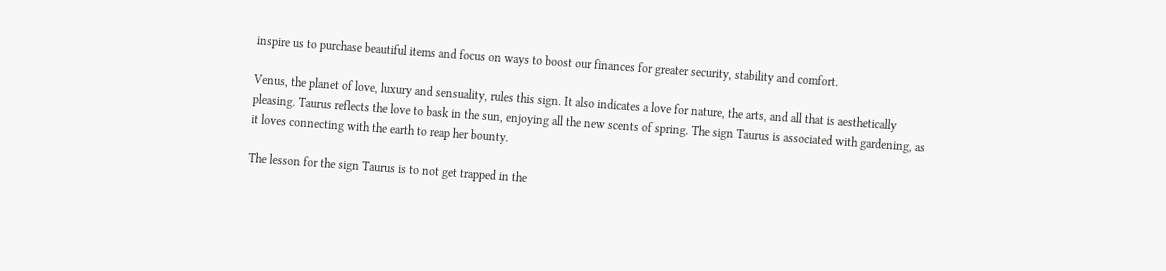inspire us to purchase beautiful items and focus on ways to boost our finances for greater security, stability and comfort.

Venus, the planet of love, luxury and sensuality, rules this sign. It also indicates a love for nature, the arts, and all that is aesthetically pleasing. Taurus reflects the love to bask in the sun, enjoying all the new scents of spring. The sign Taurus is associated with gardening, as it loves connecting with the earth to reap her bounty.

The lesson for the sign Taurus is to not get trapped in the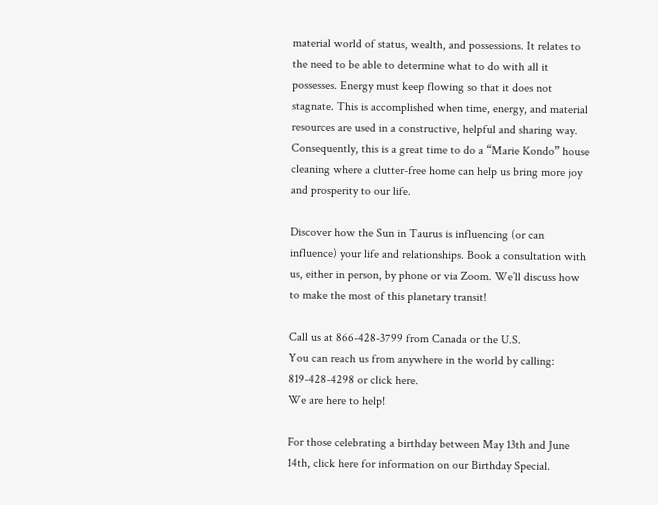material world of status, wealth, and possessions. It relates to the need to be able to determine what to do with all it possesses. Energy must keep flowing so that it does not stagnate. This is accomplished when time, energy, and material resources are used in a constructive, helpful and sharing way. Consequently, this is a great time to do a “Marie Kondo” house cleaning where a clutter-free home can help us bring more joy and prosperity to our life.

Discover how the Sun in Taurus is influencing (or can influence) your life and relationships. Book a consultation with us, either in person, by phone or via Zoom. We’ll discuss how to make the most of this planetary transit!

Call us at 866-428-3799 from Canada or the U.S.
You can reach us from anywhere in the world by calling: 819-428-4298 or click here.
We are here to help!

For those celebrating a birthday between May 13th and June 14th, click here for information on our Birthday Special.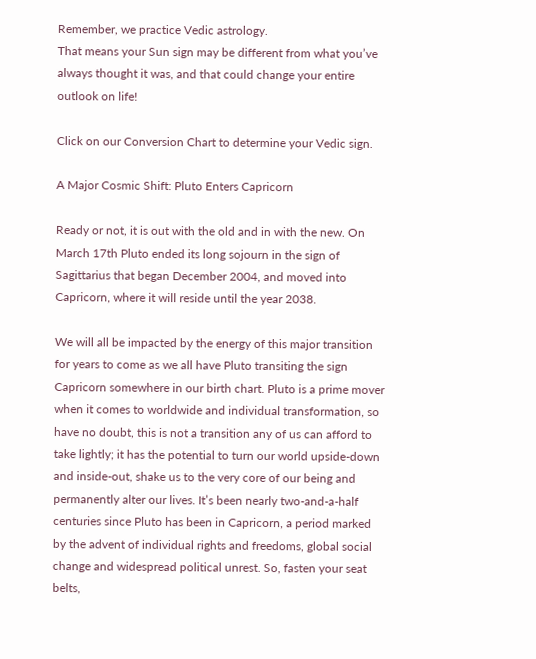Remember, we practice Vedic astrology.
That means your Sun sign may be different from what you’ve always thought it was, and that could change your entire outlook on life!

Click on our Conversion Chart to determine your Vedic sign.

A Major Cosmic Shift: Pluto Enters Capricorn

Ready or not, it is out with the old and in with the new. On March 17th Pluto ended its long sojourn in the sign of Sagittarius that began December 2004, and moved into Capricorn, where it will reside until the year 2038.

We will all be impacted by the energy of this major transition for years to come as we all have Pluto transiting the sign Capricorn somewhere in our birth chart. Pluto is a prime mover when it comes to worldwide and individual transformation, so have no doubt, this is not a transition any of us can afford to take lightly; it has the potential to turn our world upside-down and inside-out, shake us to the very core of our being and permanently alter our lives. It’s been nearly two-and-a-half centuries since Pluto has been in Capricorn, a period marked by the advent of individual rights and freedoms, global social change and widespread political unrest. So, fasten your seat belts,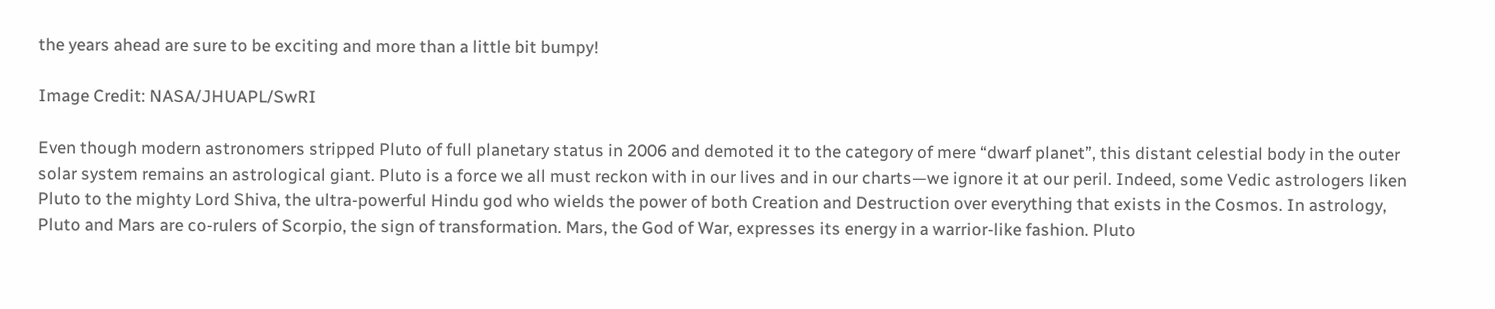the years ahead are sure to be exciting and more than a little bit bumpy!

Image Credit: NASA/JHUAPL/SwRI

Even though modern astronomers stripped Pluto of full planetary status in 2006 and demoted it to the category of mere “dwarf planet”, this distant celestial body in the outer solar system remains an astrological giant. Pluto is a force we all must reckon with in our lives and in our charts—we ignore it at our peril. Indeed, some Vedic astrologers liken Pluto to the mighty Lord Shiva, the ultra-powerful Hindu god who wields the power of both Creation and Destruction over everything that exists in the Cosmos. In astrology, Pluto and Mars are co-rulers of Scorpio, the sign of transformation. Mars, the God of War, expresses its energy in a warrior-like fashion. Pluto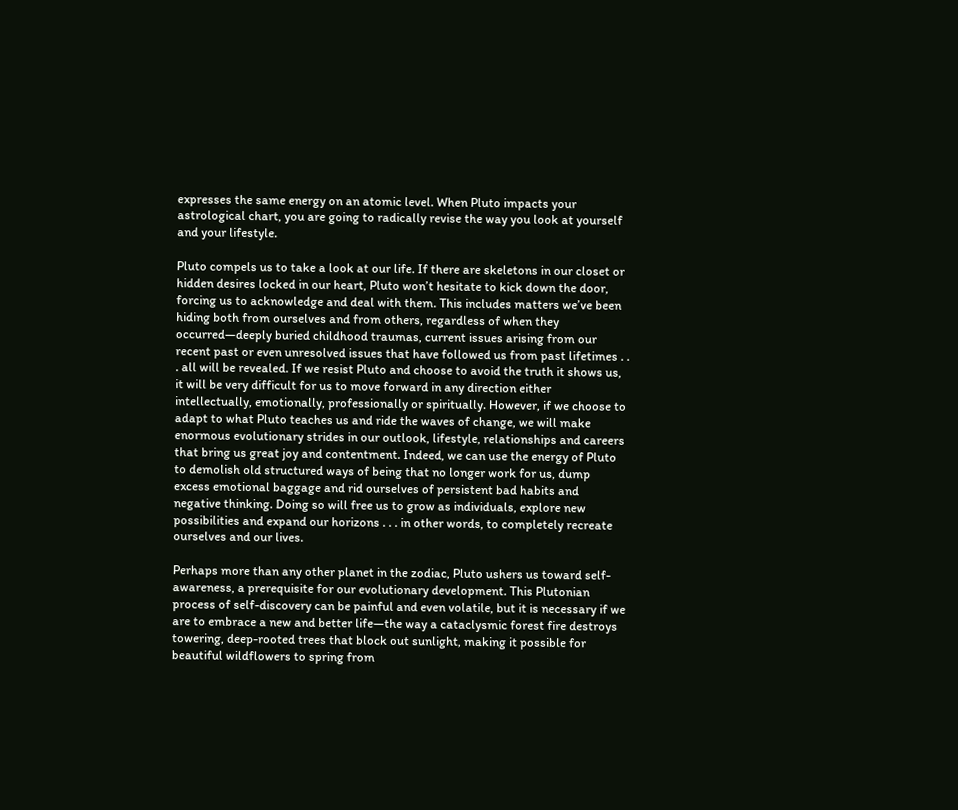expresses the same energy on an atomic level. When Pluto impacts your astrological chart, you are going to radically revise the way you look at yourself and your lifestyle.

Pluto compels us to take a look at our life. If there are skeletons in our closet or hidden desires locked in our heart, Pluto won’t hesitate to kick down the door, forcing us to acknowledge and deal with them. This includes matters we’ve been hiding both from ourselves and from others, regardless of when they occurred—deeply buried childhood traumas, current issues arising from our recent past or even unresolved issues that have followed us from past lifetimes . . . all will be revealed. If we resist Pluto and choose to avoid the truth it shows us, it will be very difficult for us to move forward in any direction either intellectually, emotionally, professionally or spiritually. However, if we choose to adapt to what Pluto teaches us and ride the waves of change, we will make enormous evolutionary strides in our outlook, lifestyle, relationships and careers that bring us great joy and contentment. Indeed, we can use the energy of Pluto to demolish old structured ways of being that no longer work for us, dump excess emotional baggage and rid ourselves of persistent bad habits and negative thinking. Doing so will free us to grow as individuals, explore new possibilities and expand our horizons . . . in other words, to completely recreate ourselves and our lives.

Perhaps more than any other planet in the zodiac, Pluto ushers us toward self-awareness, a prerequisite for our evolutionary development. This Plutonian process of self-discovery can be painful and even volatile, but it is necessary if we are to embrace a new and better life—the way a cataclysmic forest fire destroys towering, deep-rooted trees that block out sunlight, making it possible for beautiful wildflowers to spring from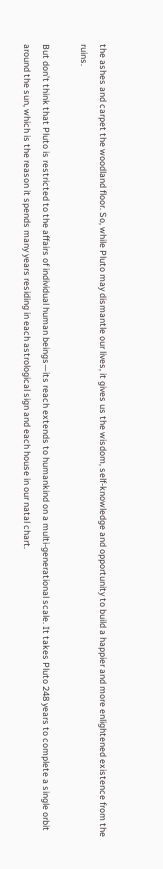the ashes and carpet the woodland floor. So, while Pluto may dismantle our lives, it gives us the wisdom, self-knowledge and opportunity to build a happier and more enlightened existence from the ruins.

But don’t think that Pluto is restricted to the affairs of individual human beings—its reach extends to humankind on a multi-generational scale. It takes Pluto 248 years to complete a single orbit around the sun, which is the reason it spends many years residing in each astrological sign and each house in our natal chart.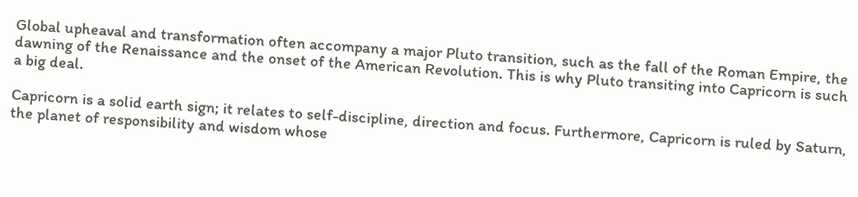Global upheaval and transformation often accompany a major Pluto transition, such as the fall of the Roman Empire, the dawning of the Renaissance and the onset of the American Revolution. This is why Pluto transiting into Capricorn is such a big deal.

Capricorn is a solid earth sign; it relates to self-discipline, direction and focus. Furthermore, Capricorn is ruled by Saturn, the planet of responsibility and wisdom whose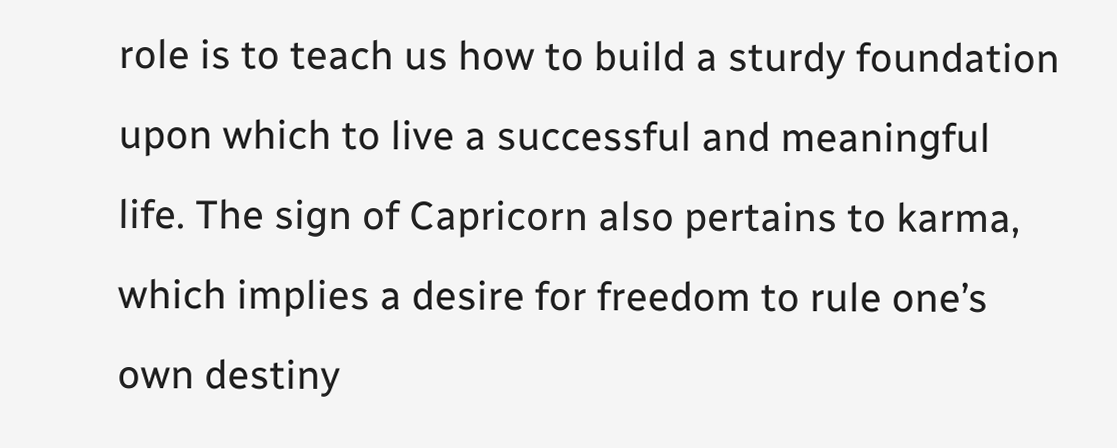role is to teach us how to build a sturdy foundation upon which to live a successful and meaningful life. The sign of Capricorn also pertains to karma, which implies a desire for freedom to rule one’s own destiny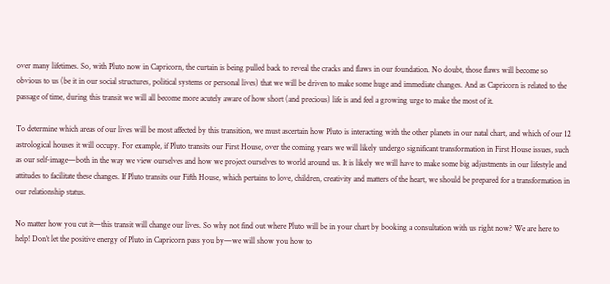over many lifetimes. So, with Pluto now in Capricorn, the curtain is being pulled back to reveal the cracks and flaws in our foundation. No doubt, those flaws will become so obvious to us (be it in our social structures, political systems or personal lives) that we will be driven to make some huge and immediate changes. And as Capricorn is related to the passage of time, during this transit we will all become more acutely aware of how short (and precious) life is and feel a growing urge to make the most of it.

To determine which areas of our lives will be most affected by this transition, we must ascertain how Pluto is interacting with the other planets in our natal chart, and which of our 12 astrological houses it will occupy. For example, if Pluto transits our First House, over the coming years we will likely undergo significant transformation in First House issues, such as our self-image—both in the way we view ourselves and how we project ourselves to world around us. It is likely we will have to make some big adjustments in our lifestyle and attitudes to facilitate these changes. If Pluto transits our Fifth House, which pertains to love, children, creativity and matters of the heart, we should be prepared for a transformation in our relationship status.

No matter how you cut it—this transit will change our lives. So why not find out where Pluto will be in your chart by booking a consultation with us right now? We are here to help! Don’t let the positive energy of Pluto in Capricorn pass you by—we will show you how to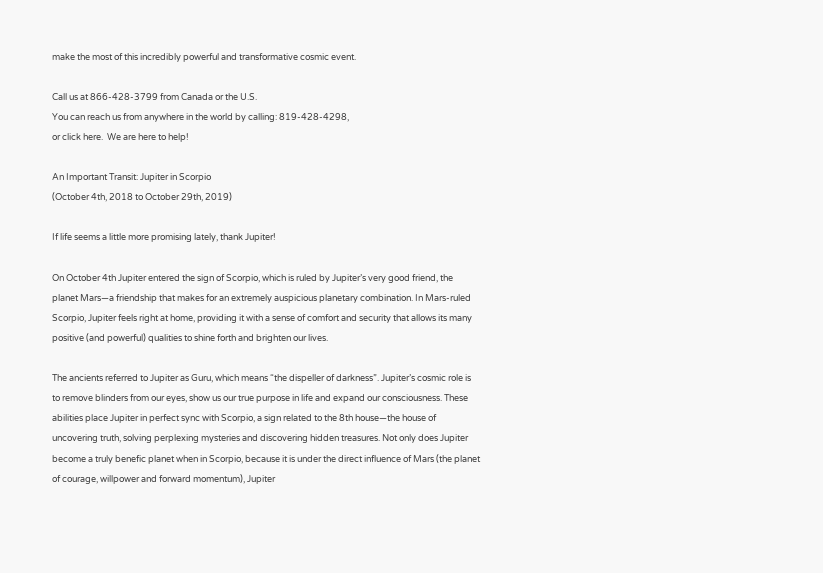make the most of this incredibly powerful and transformative cosmic event.

Call us at 866-428-3799 from Canada or the U.S.
You can reach us from anywhere in the world by calling: 819-428-4298,
or click here.  We are here to help!

An Important Transit: Jupiter in Scorpio
(October 4th, 2018 to October 29th, 2019)

If life seems a little more promising lately, thank Jupiter!

On October 4th Jupiter entered the sign of Scorpio, which is ruled by Jupiter’s very good friend, the planet Mars—a friendship that makes for an extremely auspicious planetary combination. In Mars-ruled Scorpio, Jupiter feels right at home, providing it with a sense of comfort and security that allows its many positive (and powerful) qualities to shine forth and brighten our lives.

The ancients referred to Jupiter as Guru, which means “the dispeller of darkness”. Jupiter’s cosmic role is to remove blinders from our eyes, show us our true purpose in life and expand our consciousness. These abilities place Jupiter in perfect sync with Scorpio, a sign related to the 8th house—the house of uncovering truth, solving perplexing mysteries and discovering hidden treasures. Not only does Jupiter become a truly benefic planet when in Scorpio, because it is under the direct influence of Mars (the planet of courage, willpower and forward momentum), Jupiter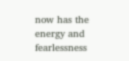now has the energy and fearlessness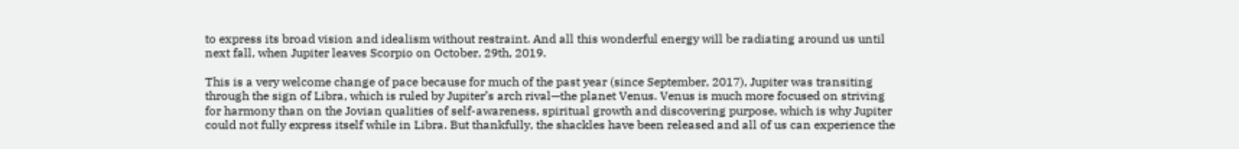to express its broad vision and idealism without restraint. And all this wonderful energy will be radiating around us until next fall, when Jupiter leaves Scorpio on October, 29th, 2019.

This is a very welcome change of pace because for much of the past year (since September, 2017), Jupiter was transiting through the sign of Libra, which is ruled by Jupiter’s arch rival—the planet Venus. Venus is much more focused on striving for harmony than on the Jovian qualities of self-awareness, spiritual growth and discovering purpose, which is why Jupiter could not fully express itself while in Libra. But thankfully, the shackles have been released and all of us can experience the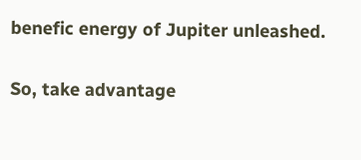benefic energy of Jupiter unleashed.

So, take advantage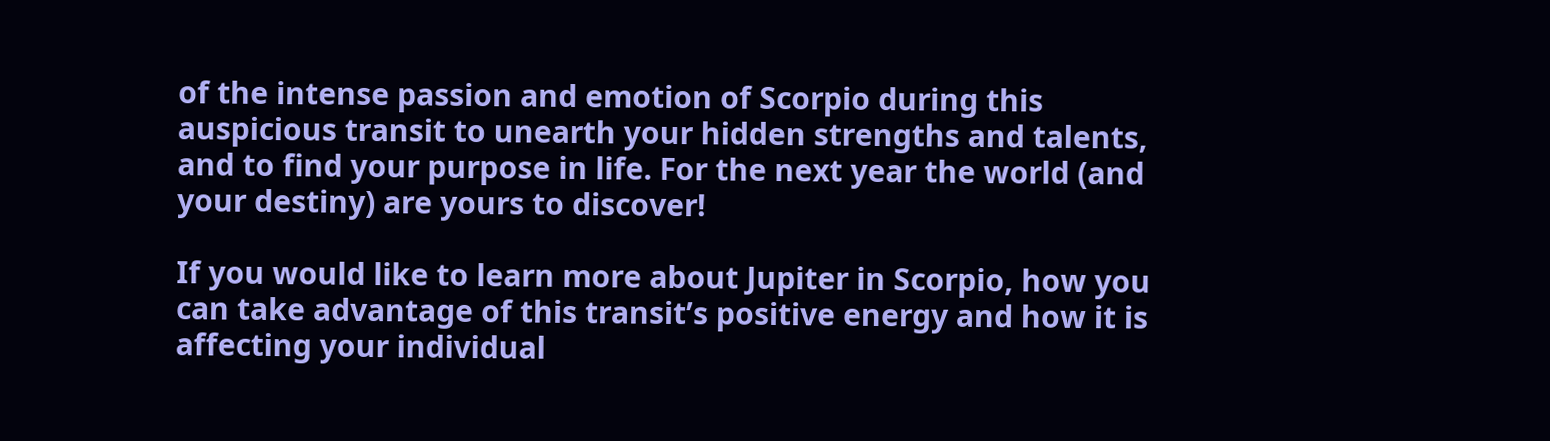of the intense passion and emotion of Scorpio during this auspicious transit to unearth your hidden strengths and talents, and to find your purpose in life. For the next year the world (and your destiny) are yours to discover!

If you would like to learn more about Jupiter in Scorpio, how you can take advantage of this transit’s positive energy and how it is affecting your individual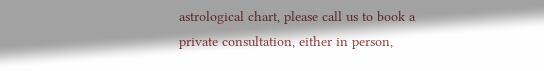astrological chart, please call us to book a private consultation, either in person,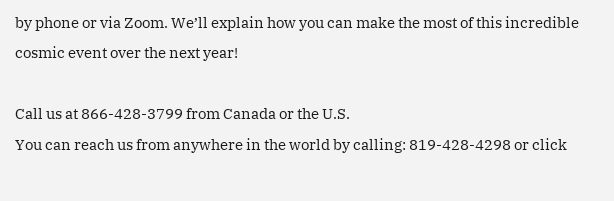by phone or via Zoom. We’ll explain how you can make the most of this incredible cosmic event over the next year!

Call us at 866-428-3799 from Canada or the U.S.
You can reach us from anywhere in the world by calling: 819-428-4298 or click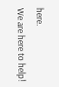here.
We are here to help!